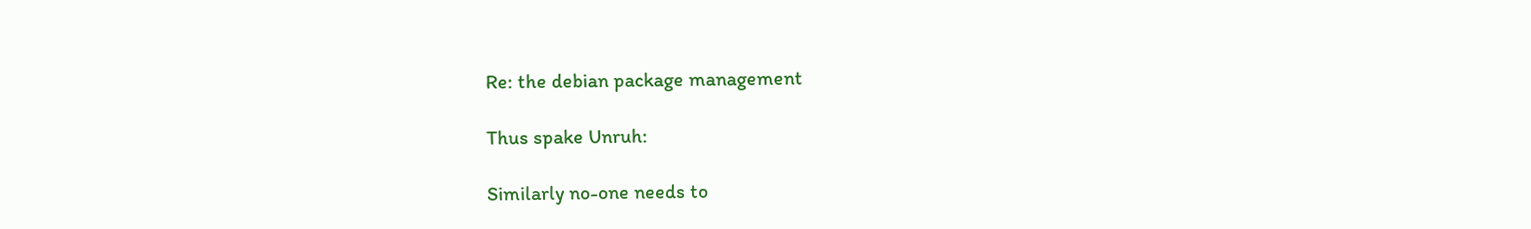Re: the debian package management

Thus spake Unruh:

Similarly no-one needs to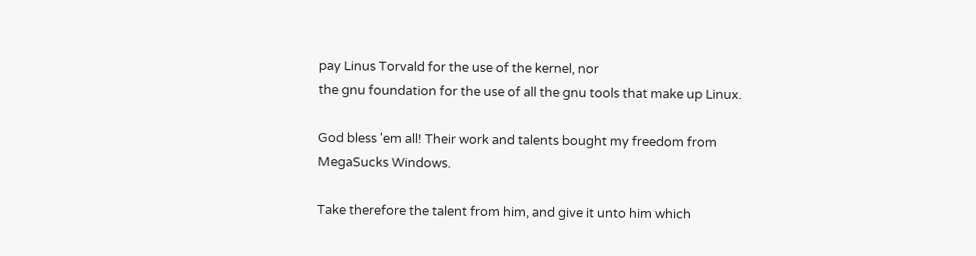pay Linus Torvald for the use of the kernel, nor
the gnu foundation for the use of all the gnu tools that make up Linux.

God bless 'em all! Their work and talents bought my freedom from
MegaSucks Windows.

Take therefore the talent from him, and give it unto him which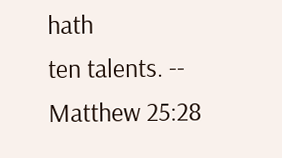hath
ten talents. -- Matthew 25:28